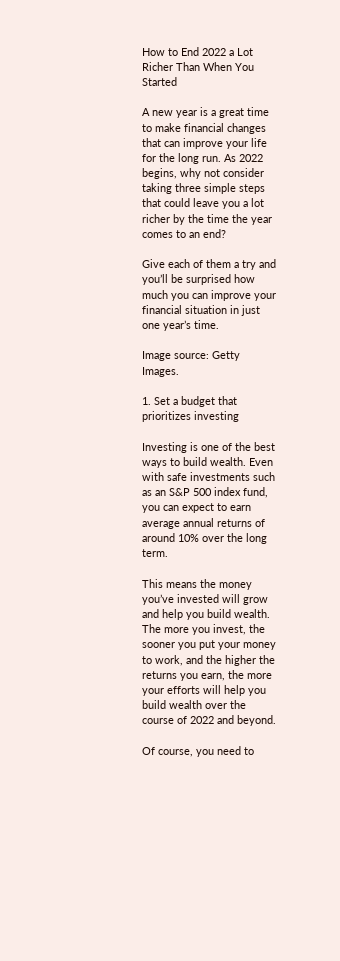How to End 2022 a Lot Richer Than When You Started

A new year is a great time to make financial changes that can improve your life for the long run. As 2022 begins, why not consider taking three simple steps that could leave you a lot richer by the time the year comes to an end?

Give each of them a try and you’ll be surprised how much you can improve your financial situation in just one year’s time.

Image source: Getty Images.

1. Set a budget that prioritizes investing

Investing is one of the best ways to build wealth. Even with safe investments such as an S&P 500 index fund, you can expect to earn average annual returns of around 10% over the long term.

This means the money you’ve invested will grow and help you build wealth. The more you invest, the sooner you put your money to work, and the higher the returns you earn, the more your efforts will help you build wealth over the course of 2022 and beyond.

Of course, you need to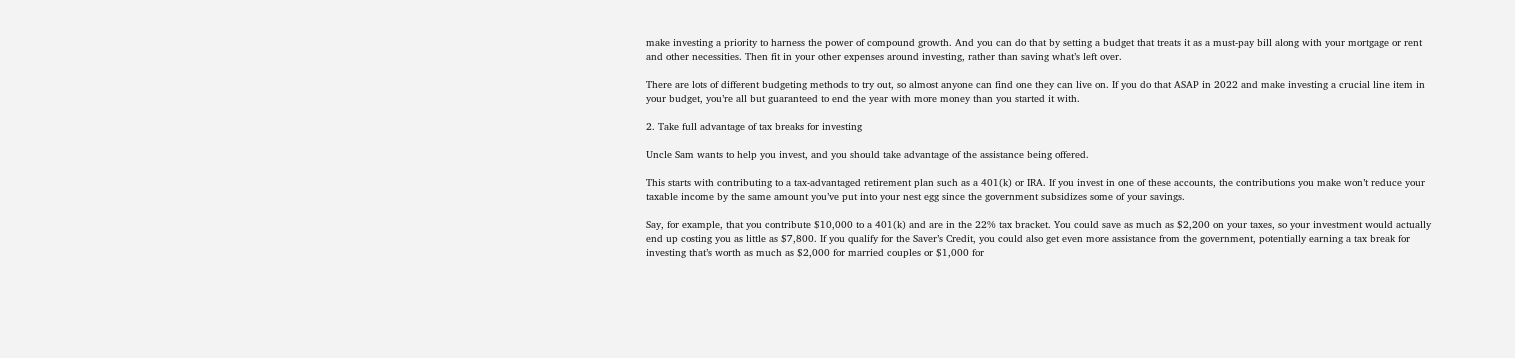make investing a priority to harness the power of compound growth. And you can do that by setting a budget that treats it as a must-pay bill along with your mortgage or rent and other necessities. Then fit in your other expenses around investing, rather than saving what’s left over.

There are lots of different budgeting methods to try out, so almost anyone can find one they can live on. If you do that ASAP in 2022 and make investing a crucial line item in your budget, you’re all but guaranteed to end the year with more money than you started it with.

2. Take full advantage of tax breaks for investing

Uncle Sam wants to help you invest, and you should take advantage of the assistance being offered.

This starts with contributing to a tax-advantaged retirement plan such as a 401(k) or IRA. If you invest in one of these accounts, the contributions you make won’t reduce your taxable income by the same amount you’ve put into your nest egg since the government subsidizes some of your savings.

Say, for example, that you contribute $10,000 to a 401(k) and are in the 22% tax bracket. You could save as much as $2,200 on your taxes, so your investment would actually end up costing you as little as $7,800. If you qualify for the Saver’s Credit, you could also get even more assistance from the government, potentially earning a tax break for investing that’s worth as much as $2,000 for married couples or $1,000 for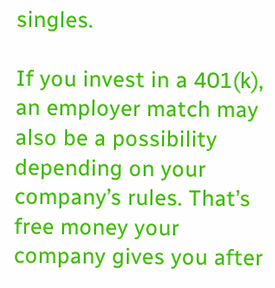singles.

If you invest in a 401(k), an employer match may also be a possibility depending on your company’s rules. That’s free money your company gives you after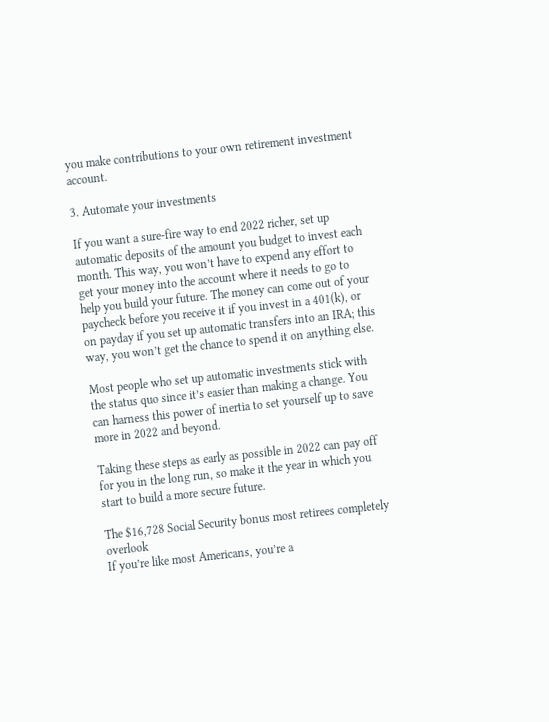you make contributions to your own retirement investment account.

3. Automate your investments

If you want a sure-fire way to end 2022 richer, set up automatic deposits of the amount you budget to invest each month. This way, you won’t have to expend any effort to get your money into the account where it needs to go to help you build your future. The money can come out of your paycheck before you receive it if you invest in a 401(k), or on payday if you set up automatic transfers into an IRA; this way, you won’t get the chance to spend it on anything else.

Most people who set up automatic investments stick with the status quo since it’s easier than making a change. You can harness this power of inertia to set yourself up to save more in 2022 and beyond.

Taking these steps as early as possible in 2022 can pay off for you in the long run, so make it the year in which you start to build a more secure future.

The $16,728 Social Security bonus most retirees completely overlook
If you’re like most Americans, you’re a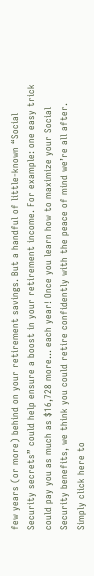few years (or more) behind on your retirement savings. But a handful of little-known “Social Security secrets” could help ensure a boost in your retirement income. For example: one easy trick could pay you as much as $16,728 more… each year! Once you learn how to maximize your Social Security benefits, we think you could retire confidently with the peace of mind we’re all after. Simply click here to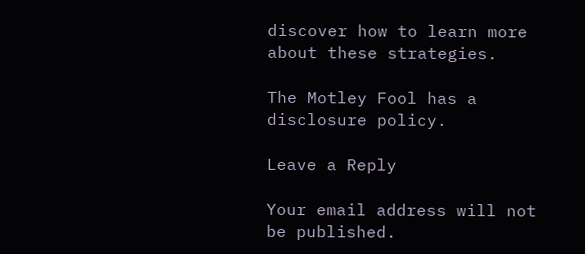discover how to learn more about these strategies.

The Motley Fool has a disclosure policy.

Leave a Reply

Your email address will not be published.